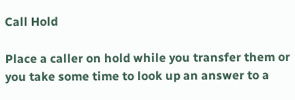Call Hold

Place a caller on hold while you transfer them or you take some time to look up an answer to a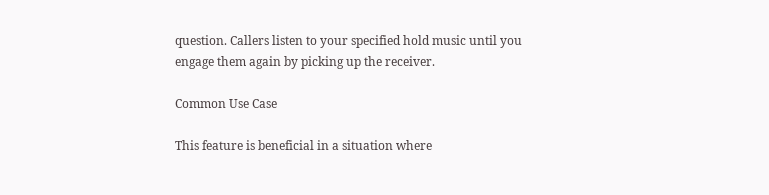question. Callers listen to your specified hold music until you engage them again by picking up the receiver.

Common Use Case

This feature is beneficial in a situation where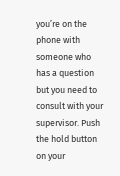you’re on the phone with someone who has a question but you need to consult with your supervisor. Push the hold button on your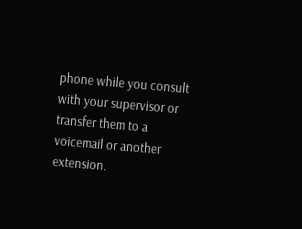phone while you consult with your supervisor or transfer them to a voicemail or another extension.